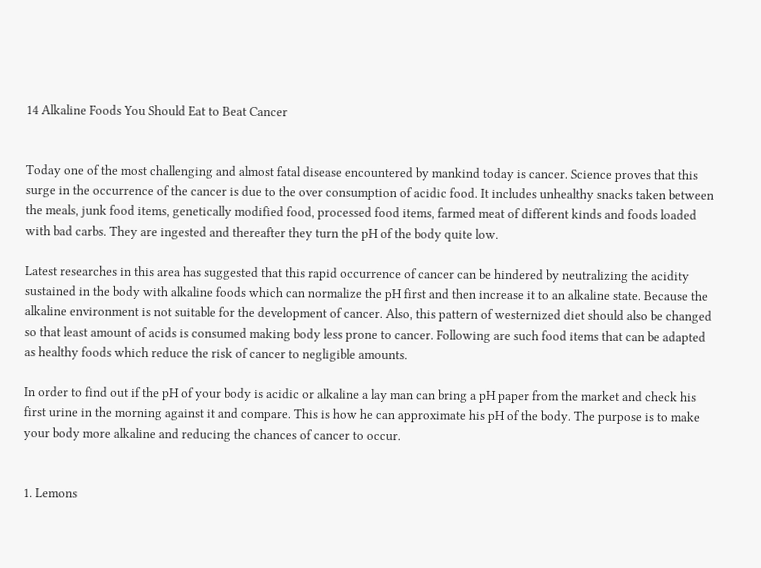14 Alkaline Foods You Should Eat to Beat Cancer


Today one of the most challenging and almost fatal disease encountered by mankind today is cancer. Science proves that this surge in the occurrence of the cancer is due to the over consumption of acidic food. It includes unhealthy snacks taken between the meals, junk food items, genetically modified food, processed food items, farmed meat of different kinds and foods loaded with bad carbs. They are ingested and thereafter they turn the pH of the body quite low.

Latest researches in this area has suggested that this rapid occurrence of cancer can be hindered by neutralizing the acidity sustained in the body with alkaline foods which can normalize the pH first and then increase it to an alkaline state. Because the alkaline environment is not suitable for the development of cancer. Also, this pattern of westernized diet should also be changed so that least amount of acids is consumed making body less prone to cancer. Following are such food items that can be adapted as healthy foods which reduce the risk of cancer to negligible amounts.

In order to find out if the pH of your body is acidic or alkaline a lay man can bring a pH paper from the market and check his first urine in the morning against it and compare. This is how he can approximate his pH of the body. The purpose is to make your body more alkaline and reducing the chances of cancer to occur.


1. Lemons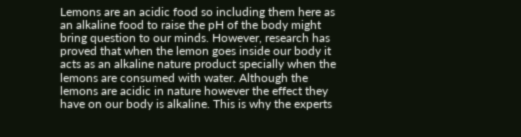Lemons are an acidic food so including them here as an alkaline food to raise the pH of the body might bring question to our minds. However, research has proved that when the lemon goes inside our body it acts as an alkaline nature product specially when the lemons are consumed with water. Although the lemons are acidic in nature however the effect they have on our body is alkaline. This is why the experts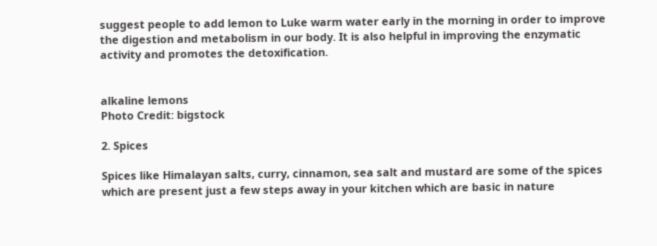suggest people to add lemon to Luke warm water early in the morning in order to improve the digestion and metabolism in our body. It is also helpful in improving the enzymatic activity and promotes the detoxification.


alkaline lemons
Photo Credit: bigstock

2. Spices

Spices like Himalayan salts, curry, cinnamon, sea salt and mustard are some of the spices which are present just a few steps away in your kitchen which are basic in nature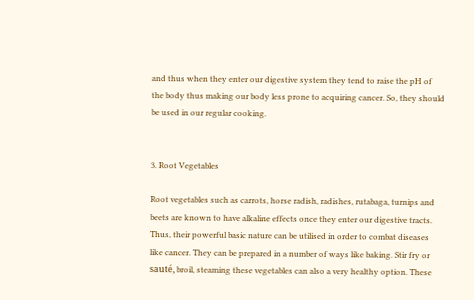and thus when they enter our digestive system they tend to raise the pH of the body thus making our body less prone to acquiring cancer. So, they should be used in our regular cooking.


3. Root Vegetables

Root vegetables such as carrots, horse radish, radishes, rutabaga, turnips and beets are known to have alkaline effects once they enter our digestive tracts. Thus, their powerful basic nature can be utilised in order to combat diseases like cancer. They can be prepared in a number of ways like baking. Stir fry or sauté, broil, steaming these vegetables can also a very healthy option. These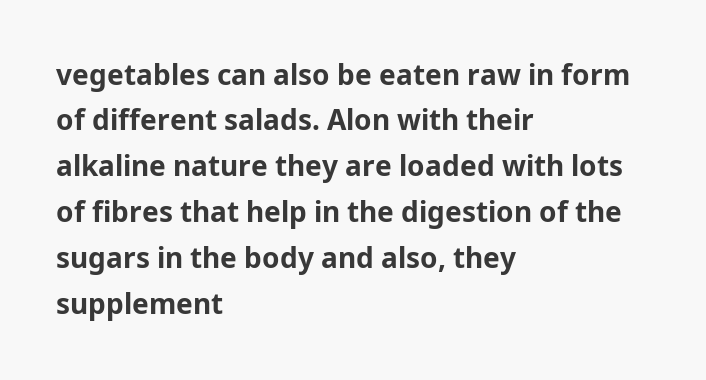vegetables can also be eaten raw in form of different salads. Alon with their alkaline nature they are loaded with lots of fibres that help in the digestion of the sugars in the body and also, they supplement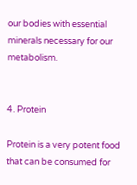our bodies with essential minerals necessary for our metabolism.


4. Protein

Protein is a very potent food that can be consumed for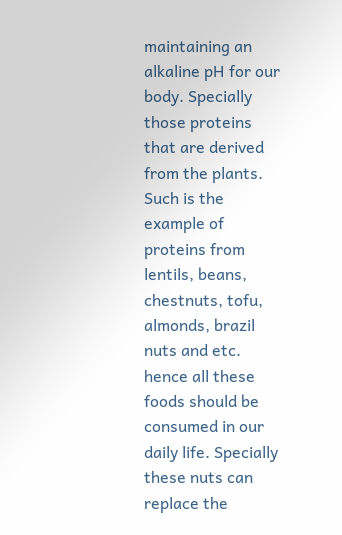maintaining an alkaline pH for our body. Specially those proteins that are derived from the plants. Such is the example of proteins from lentils, beans, chestnuts, tofu, almonds, brazil nuts and etc. hence all these foods should be consumed in our daily life. Specially these nuts can replace the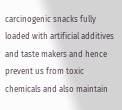carcinogenic snacks fully loaded with artificial additives and taste makers and hence prevent us from toxic chemicals and also maintain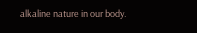alkaline nature in our body.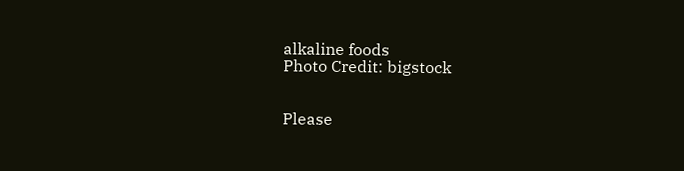alkaline foods
Photo Credit: bigstock


Please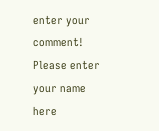enter your comment!
Please enter your name here